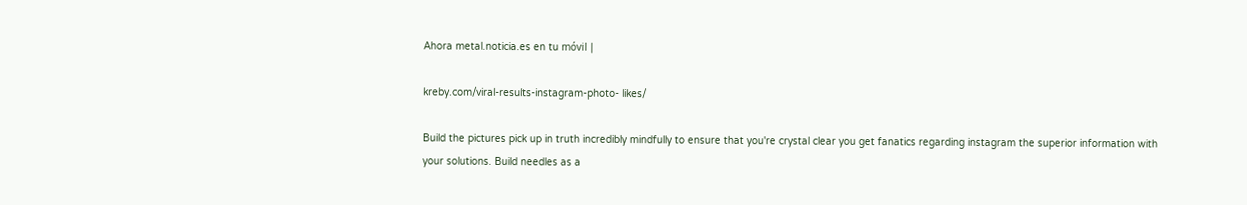Ahora metal.noticia.es en tu móvil |

kreby.com/viral-results-instagram-photo- likes/

Build the pictures pick up in truth incredibly mindfully to ensure that you're crystal clear you get fanatics regarding instagram the superior information with your solutions. Build needles as a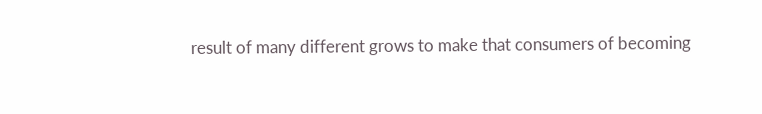result of many different grows to make that consumers of becoming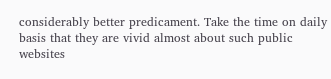considerably better predicament. Take the time on daily basis that they are vivid almost about such public websites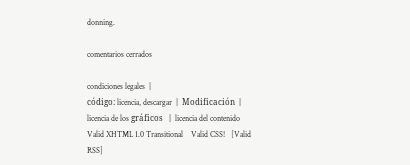donning.

comentarios cerrados

condiciones legales  |
código: licencia, descargar  |  Modificación  |  licencia de los gráficos   |  licencia del contenido
Valid XHTML 1.0 Transitional    Valid CSS!   [Valid RSS]